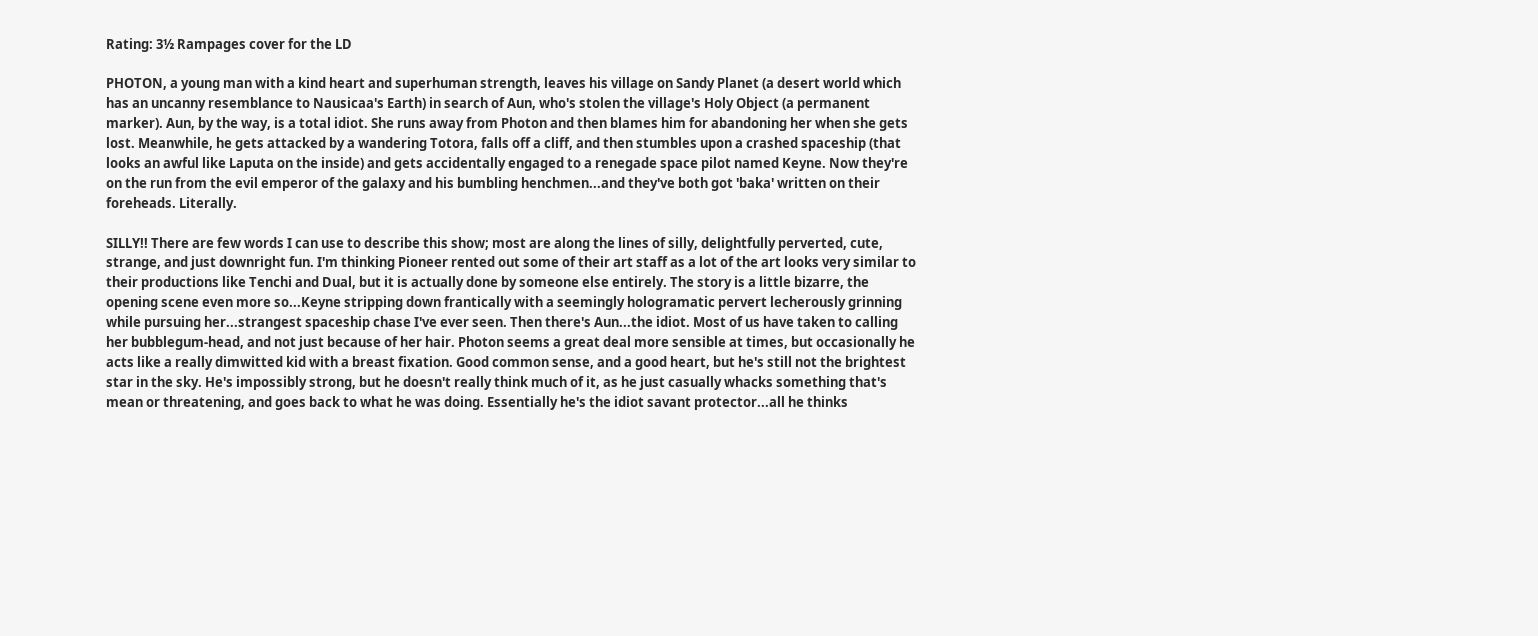Rating: 3½ Rampages cover for the LD

PHOTON, a young man with a kind heart and superhuman strength, leaves his village on Sandy Planet (a desert world which has an uncanny resemblance to Nausicaa's Earth) in search of Aun, who's stolen the village's Holy Object (a permanent marker). Aun, by the way, is a total idiot. She runs away from Photon and then blames him for abandoning her when she gets lost. Meanwhile, he gets attacked by a wandering Totora, falls off a cliff, and then stumbles upon a crashed spaceship (that looks an awful like Laputa on the inside) and gets accidentally engaged to a renegade space pilot named Keyne. Now they're on the run from the evil emperor of the galaxy and his bumbling henchmen...and they've both got 'baka' written on their foreheads. Literally.

SILLY!! There are few words I can use to describe this show; most are along the lines of silly, delightfully perverted, cute, strange, and just downright fun. I'm thinking Pioneer rented out some of their art staff as a lot of the art looks very similar to their productions like Tenchi and Dual, but it is actually done by someone else entirely. The story is a little bizarre, the opening scene even more so...Keyne stripping down frantically with a seemingly hologramatic pervert lecherously grinning while pursuing her...strangest spaceship chase I've ever seen. Then there's Aun...the idiot. Most of us have taken to calling her bubblegum-head, and not just because of her hair. Photon seems a great deal more sensible at times, but occasionally he acts like a really dimwitted kid with a breast fixation. Good common sense, and a good heart, but he's still not the brightest star in the sky. He's impossibly strong, but he doesn't really think much of it, as he just casually whacks something that's mean or threatening, and goes back to what he was doing. Essentially he's the idiot savant protector...all he thinks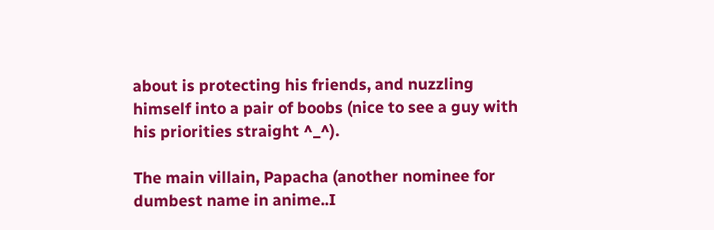about is protecting his friends, and nuzzling himself into a pair of boobs (nice to see a guy with his priorities straight ^_^).

The main villain, Papacha (another nominee for dumbest name in anime..I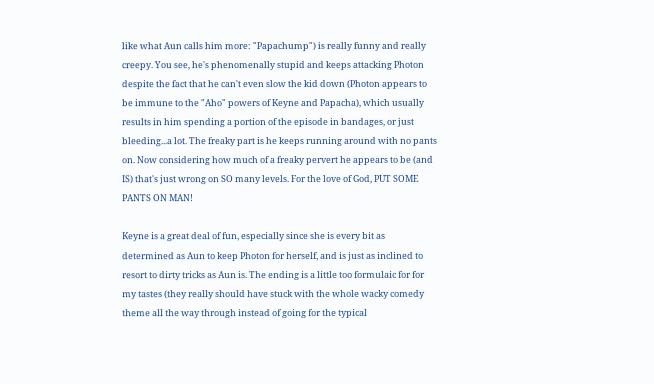like what Aun calls him more: "Papachump") is really funny and really creepy. You see, he's phenomenally stupid and keeps attacking Photon despite the fact that he can't even slow the kid down (Photon appears to be immune to the "Aho" powers of Keyne and Papacha), which usually results in him spending a portion of the episode in bandages, or just bleeding...a lot. The freaky part is he keeps running around with no pants on. Now considering how much of a freaky pervert he appears to be (and IS) that's just wrong on SO many levels. For the love of God, PUT SOME PANTS ON MAN!

Keyne is a great deal of fun, especially since she is every bit as determined as Aun to keep Photon for herself, and is just as inclined to resort to dirty tricks as Aun is. The ending is a little too formulaic for for my tastes (they really should have stuck with the whole wacky comedy theme all the way through instead of going for the typical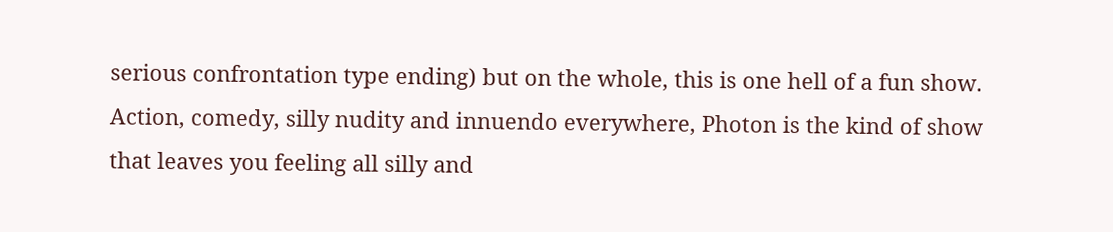serious confrontation type ending) but on the whole, this is one hell of a fun show. Action, comedy, silly nudity and innuendo everywhere, Photon is the kind of show that leaves you feeling all silly and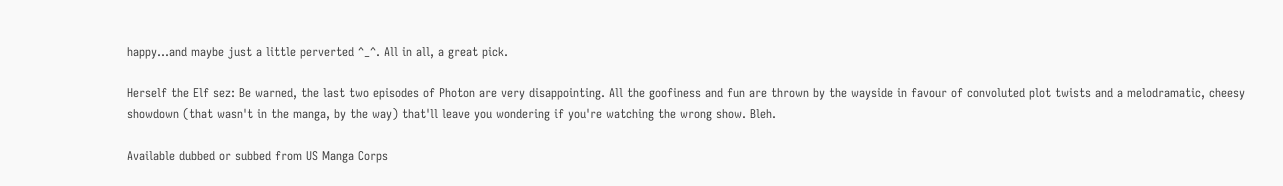happy...and maybe just a little perverted ^_^. All in all, a great pick.

Herself the Elf sez: Be warned, the last two episodes of Photon are very disappointing. All the goofiness and fun are thrown by the wayside in favour of convoluted plot twists and a melodramatic, cheesy showdown (that wasn't in the manga, by the way) that'll leave you wondering if you're watching the wrong show. Bleh.

Available dubbed or subbed from US Manga Corps